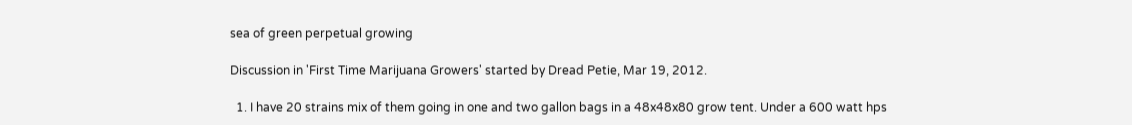sea of green perpetual growing

Discussion in 'First Time Marijuana Growers' started by Dread Petie, Mar 19, 2012.

  1. I have 20 strains mix of them going in one and two gallon bags in a 48x48x80 grow tent. Under a 600 watt hps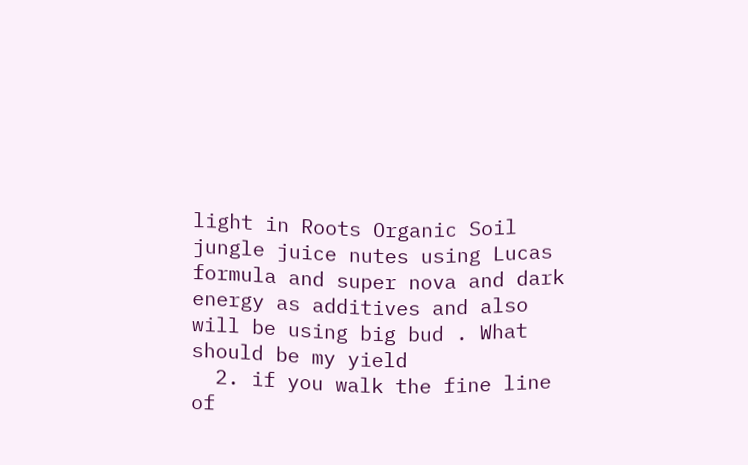light in Roots Organic Soil jungle juice nutes using Lucas formula and super nova and dark energy as additives and also will be using big bud . What should be my yield
  2. if you walk the fine line of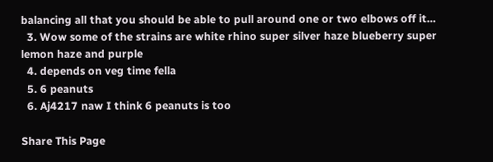balancing all that you should be able to pull around one or two elbows off it...
  3. Wow some of the strains are white rhino super silver haze blueberry super lemon haze and purple
  4. depends on veg time fella
  5. 6 peanuts
  6. Aj4217 naw I think 6 peanuts is too

Share This Page